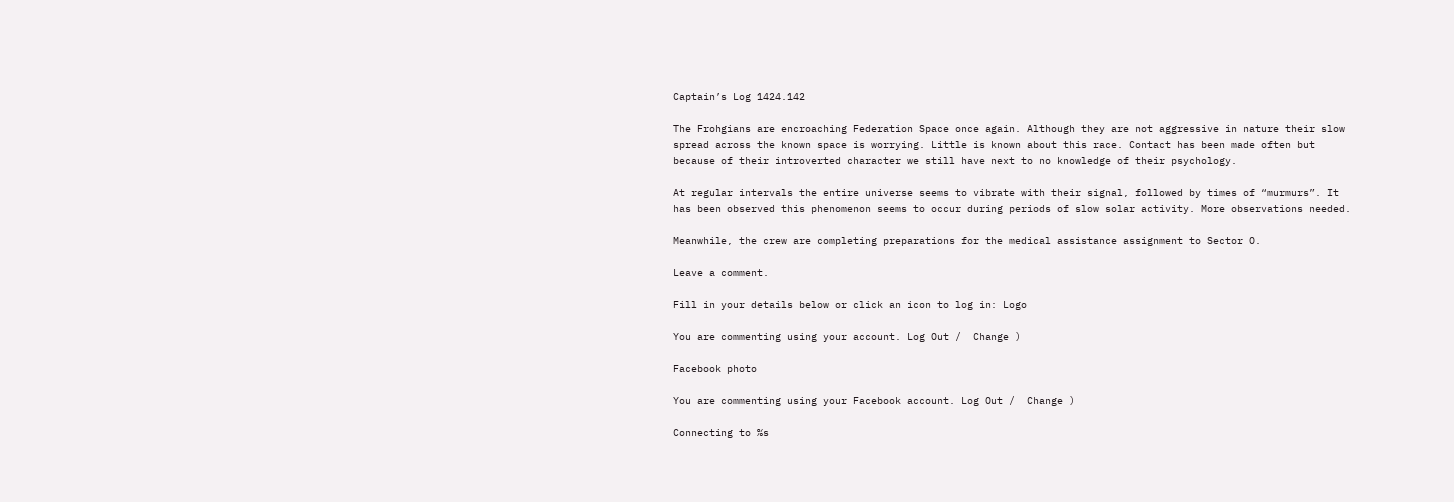Captain’s Log 1424.142

The Frohgians are encroaching Federation Space once again. Although they are not aggressive in nature their slow spread across the known space is worrying. Little is known about this race. Contact has been made often but because of their introverted character we still have next to no knowledge of their psychology.

At regular intervals the entire universe seems to vibrate with their signal, followed by times of “murmurs”. It has been observed this phenomenon seems to occur during periods of slow solar activity. More observations needed.

Meanwhile, the crew are completing preparations for the medical assistance assignment to Sector O.

Leave a comment.

Fill in your details below or click an icon to log in: Logo

You are commenting using your account. Log Out /  Change )

Facebook photo

You are commenting using your Facebook account. Log Out /  Change )

Connecting to %s